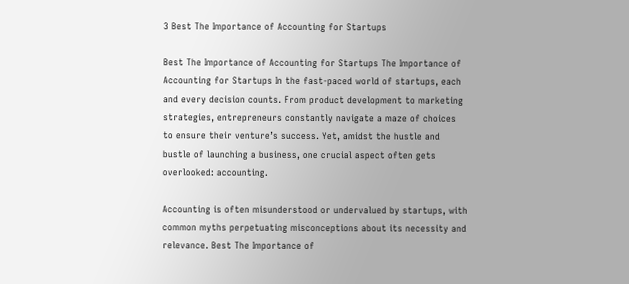3 Best The Importance of Accounting for Startups

Best The Importance of Accounting for Startups The Importance of Accounting for Startups In the fast-paced world of startups, each and every decision counts. From product development to marketing strategies, entrepreneurs constantly navigate a maze of choices to ensure their venture’s success. Yet, amidst the hustle and bustle of launching a business, one crucial aspect often gets overlooked: accounting.

Accounting is often misunderstood or undervalued by startups, with common myths perpetuating misconceptions about its necessity and relevance. Best The Importance of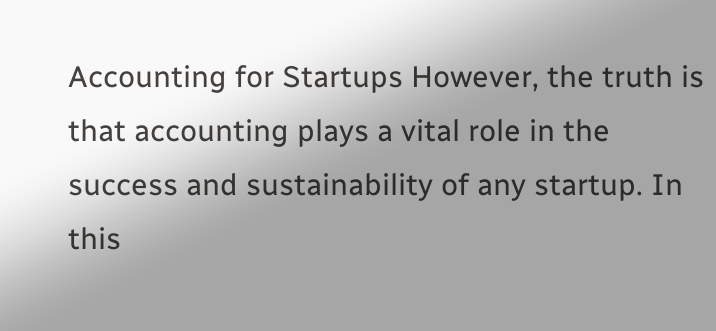Accounting for Startups However, the truth is that accounting plays a vital role in the success and sustainability of any startup. In this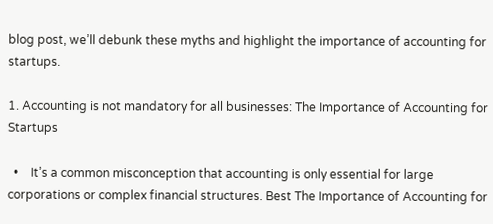blog post, we’ll debunk these myths and highlight the importance of accounting for startups.

1. Accounting is not mandatory for all businesses: The Importance of Accounting for Startups

  •    It’s a common misconception that accounting is only essential for large corporations or complex financial structures. Best The Importance of Accounting for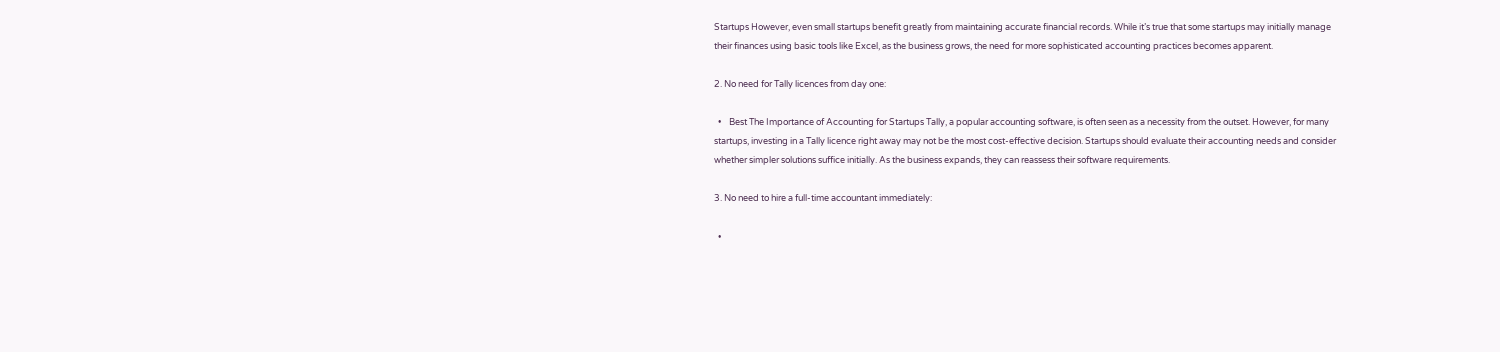Startups However, even small startups benefit greatly from maintaining accurate financial records. While it’s true that some startups may initially manage their finances using basic tools like Excel, as the business grows, the need for more sophisticated accounting practices becomes apparent.

2. No need for Tally licences from day one:

  •    Best The Importance of Accounting for Startups Tally, a popular accounting software, is often seen as a necessity from the outset. However, for many startups, investing in a Tally licence right away may not be the most cost-effective decision. Startups should evaluate their accounting needs and consider whether simpler solutions suffice initially. As the business expands, they can reassess their software requirements.

3. No need to hire a full-time accountant immediately:

  •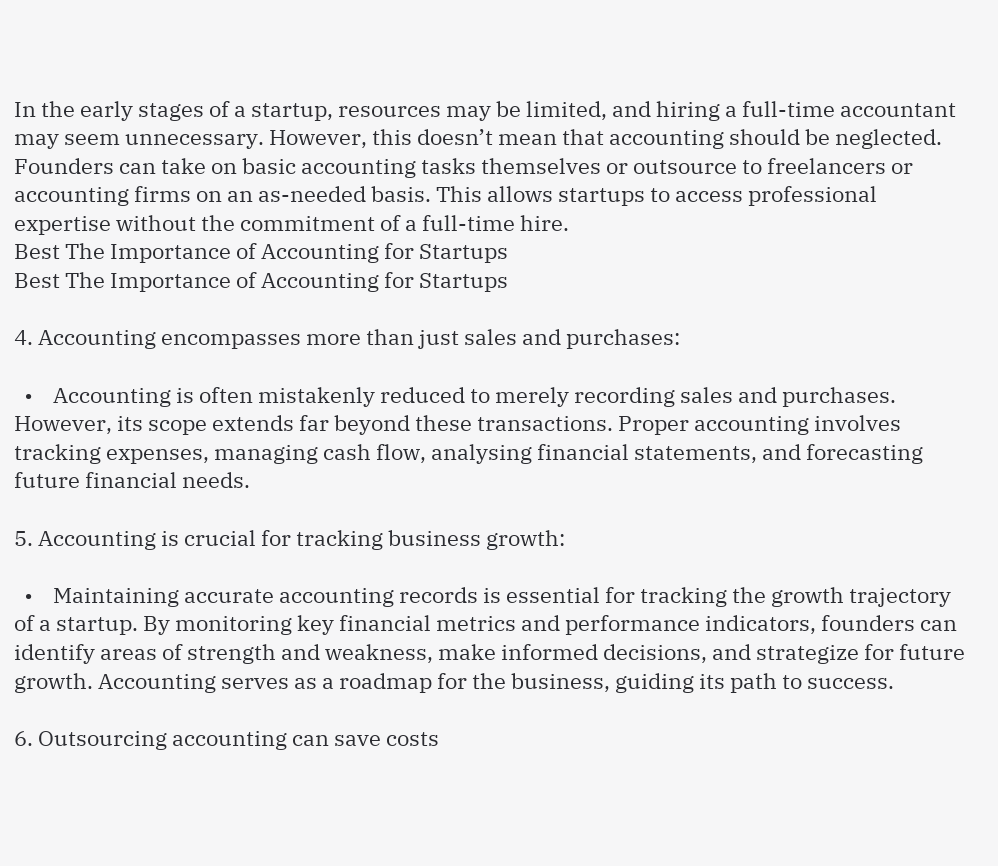In the early stages of a startup, resources may be limited, and hiring a full-time accountant may seem unnecessary. However, this doesn’t mean that accounting should be neglected. Founders can take on basic accounting tasks themselves or outsource to freelancers or accounting firms on an as-needed basis. This allows startups to access professional expertise without the commitment of a full-time hire.
Best The Importance of Accounting for Startups
Best The Importance of Accounting for Startups

4. Accounting encompasses more than just sales and purchases:

  •    Accounting is often mistakenly reduced to merely recording sales and purchases. However, its scope extends far beyond these transactions. Proper accounting involves tracking expenses, managing cash flow, analysing financial statements, and forecasting future financial needs.

5. Accounting is crucial for tracking business growth:

  •    Maintaining accurate accounting records is essential for tracking the growth trajectory of a startup. By monitoring key financial metrics and performance indicators, founders can identify areas of strength and weakness, make informed decisions, and strategize for future growth. Accounting serves as a roadmap for the business, guiding its path to success.

6. Outsourcing accounting can save costs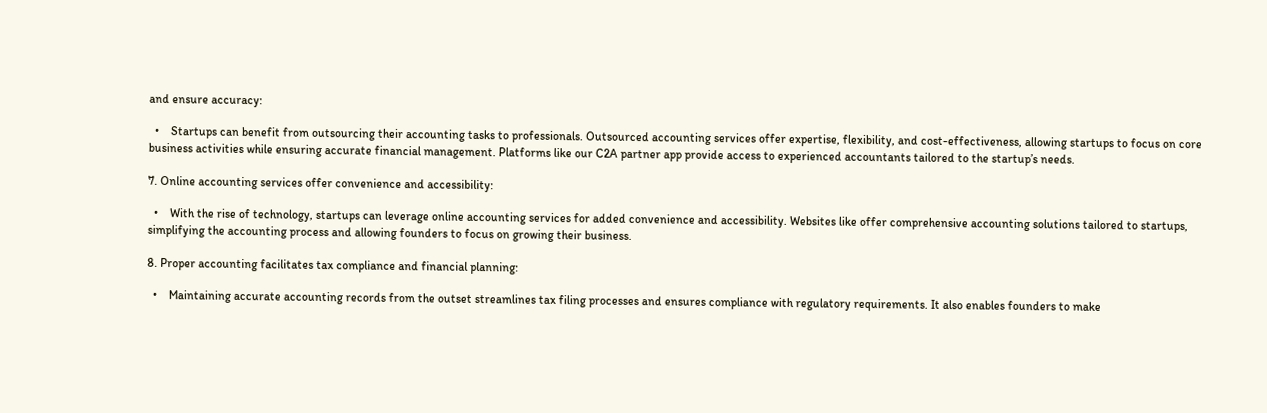and ensure accuracy:

  •    Startups can benefit from outsourcing their accounting tasks to professionals. Outsourced accounting services offer expertise, flexibility, and cost-effectiveness, allowing startups to focus on core business activities while ensuring accurate financial management. Platforms like our C2A partner app provide access to experienced accountants tailored to the startup’s needs.

7. Online accounting services offer convenience and accessibility:

  •    With the rise of technology, startups can leverage online accounting services for added convenience and accessibility. Websites like offer comprehensive accounting solutions tailored to startups, simplifying the accounting process and allowing founders to focus on growing their business.

8. Proper accounting facilitates tax compliance and financial planning:

  •    Maintaining accurate accounting records from the outset streamlines tax filing processes and ensures compliance with regulatory requirements. It also enables founders to make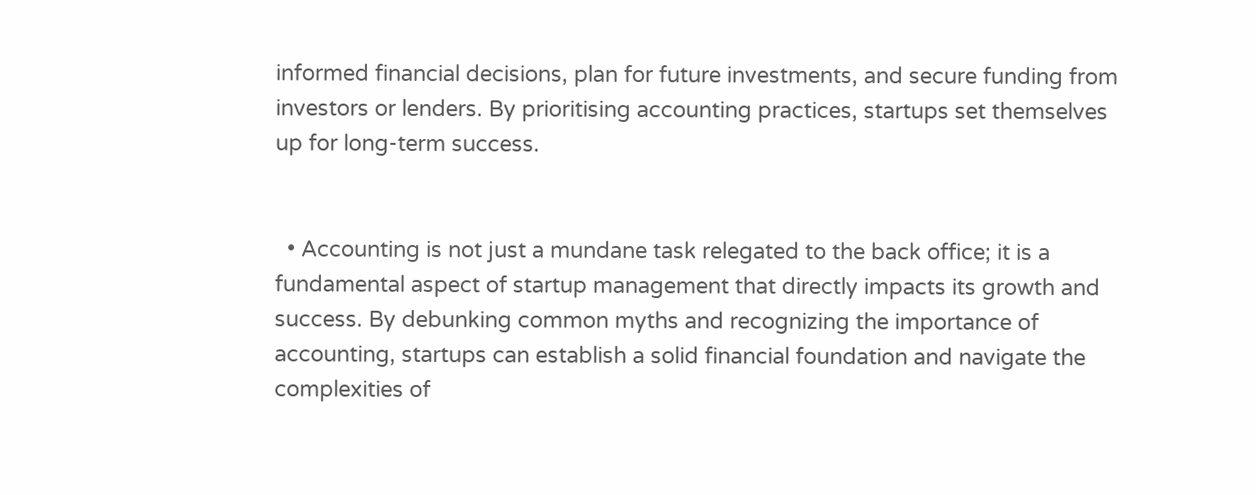informed financial decisions, plan for future investments, and secure funding from investors or lenders. By prioritising accounting practices, startups set themselves up for long-term success.


  • Accounting is not just a mundane task relegated to the back office; it is a fundamental aspect of startup management that directly impacts its growth and success. By debunking common myths and recognizing the importance of accounting, startups can establish a solid financial foundation and navigate the complexities of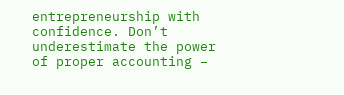entrepreneurship with confidence. Don’t underestimate the power of proper accounting –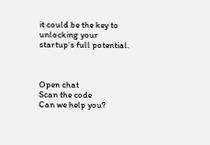it could be the key to unlocking your startup’s full potential.



Open chat
Scan the code
Can we help you?